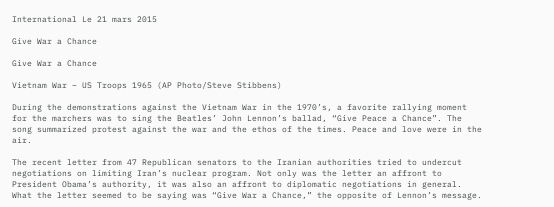International Le 21 mars 2015

Give War a Chance

Give War a Chance

Vietnam War – US Troops 1965 (AP Photo/Steve Stibbens)

During the demonstrations against the Vietnam War in the 1970’s, a favorite rallying moment for the marchers was to sing the Beatles’ John Lennon’s ballad, “Give Peace a Chance”. The song summarized protest against the war and the ethos of the times. Peace and love were in the air.

The recent letter from 47 Republican senators to the Iranian authorities tried to undercut negotiations on limiting Iran’s nuclear program. Not only was the letter an affront to President Obama’s authority, it was also an affront to diplomatic negotiations in general. What the letter seemed to be saying was “Give War a Chance,” the opposite of Lennon’s message.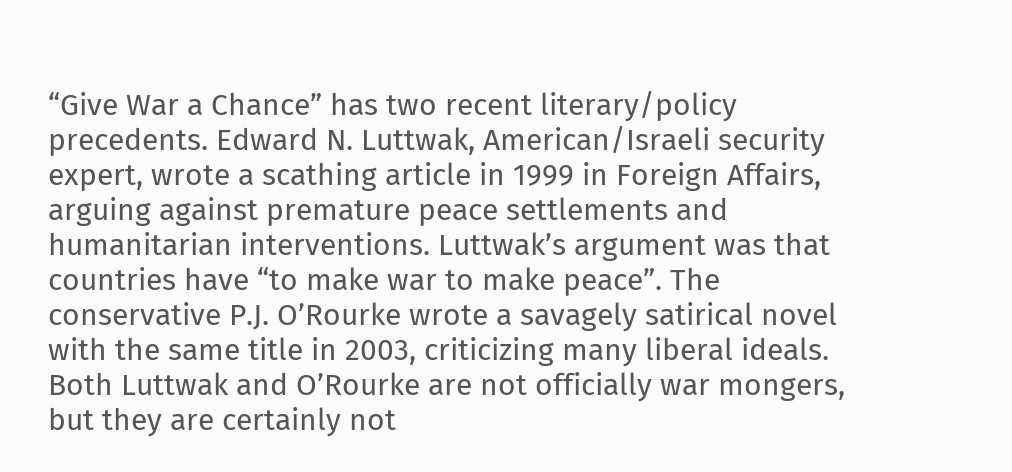“Give War a Chance” has two recent literary/policy precedents. Edward N. Luttwak, American/Israeli security expert, wrote a scathing article in 1999 in Foreign Affairs, arguing against premature peace settlements and humanitarian interventions. Luttwak’s argument was that countries have “to make war to make peace”. The conservative P.J. O’Rourke wrote a savagely satirical novel with the same title in 2003, criticizing many liberal ideals. Both Luttwak and O’Rourke are not officially war mongers, but they are certainly not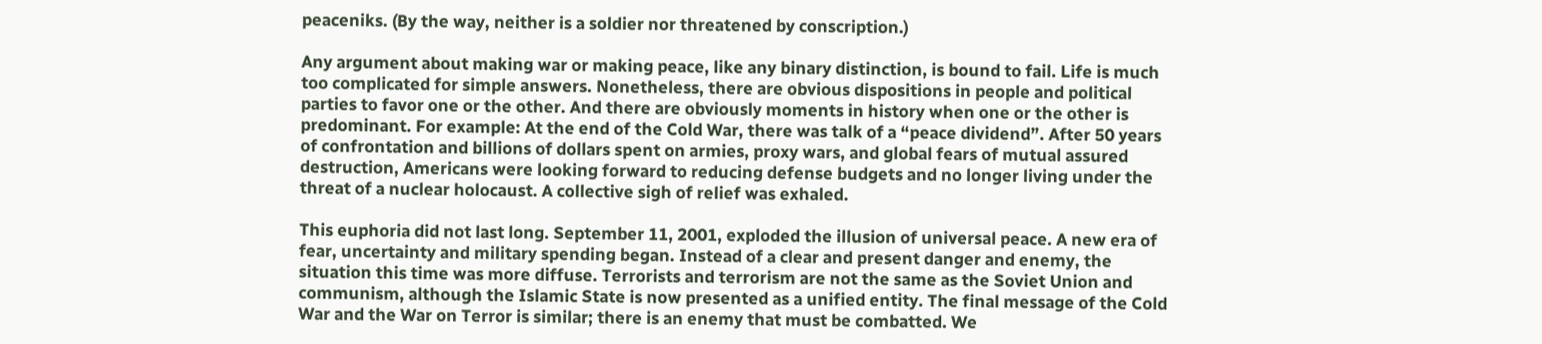peaceniks. (By the way, neither is a soldier nor threatened by conscription.)

Any argument about making war or making peace, like any binary distinction, is bound to fail. Life is much too complicated for simple answers. Nonetheless, there are obvious dispositions in people and political parties to favor one or the other. And there are obviously moments in history when one or the other is predominant. For example: At the end of the Cold War, there was talk of a “peace dividend”. After 50 years of confrontation and billions of dollars spent on armies, proxy wars, and global fears of mutual assured destruction, Americans were looking forward to reducing defense budgets and no longer living under the threat of a nuclear holocaust. A collective sigh of relief was exhaled.

This euphoria did not last long. September 11, 2001, exploded the illusion of universal peace. A new era of fear, uncertainty and military spending began. Instead of a clear and present danger and enemy, the situation this time was more diffuse. Terrorists and terrorism are not the same as the Soviet Union and communism, although the Islamic State is now presented as a unified entity. The final message of the Cold War and the War on Terror is similar; there is an enemy that must be combatted. We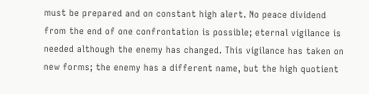must be prepared and on constant high alert. No peace dividend from the end of one confrontation is possible; eternal vigilance is needed although the enemy has changed. This vigilance has taken on new forms; the enemy has a different name, but the high quotient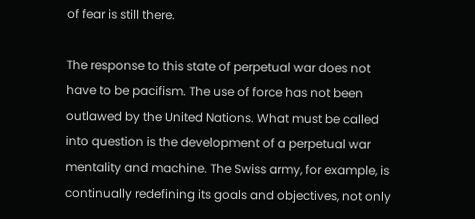of fear is still there.

The response to this state of perpetual war does not have to be pacifism. The use of force has not been outlawed by the United Nations. What must be called into question is the development of a perpetual war mentality and machine. The Swiss army, for example, is continually redefining its goals and objectives, not only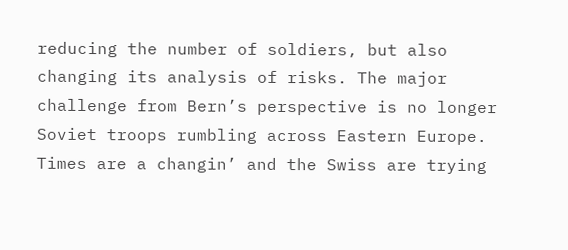reducing the number of soldiers, but also changing its analysis of risks. The major challenge from Bern’s perspective is no longer Soviet troops rumbling across Eastern Europe. Times are a changin’ and the Swiss are trying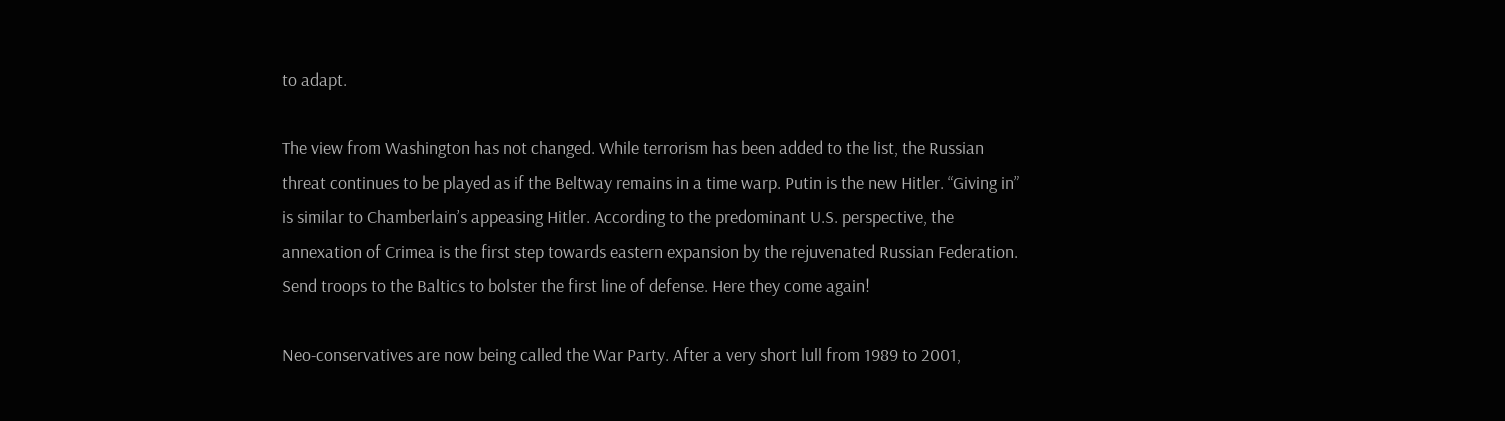to adapt.

The view from Washington has not changed. While terrorism has been added to the list, the Russian threat continues to be played as if the Beltway remains in a time warp. Putin is the new Hitler. “Giving in” is similar to Chamberlain’s appeasing Hitler. According to the predominant U.S. perspective, the annexation of Crimea is the first step towards eastern expansion by the rejuvenated Russian Federation. Send troops to the Baltics to bolster the first line of defense. Here they come again!

Neo-conservatives are now being called the War Party. After a very short lull from 1989 to 2001,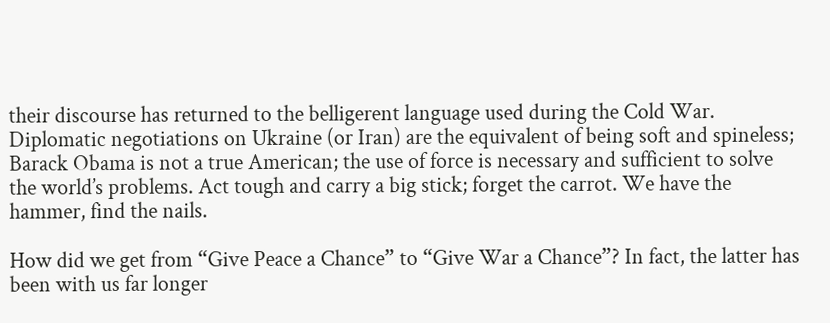their discourse has returned to the belligerent language used during the Cold War. Diplomatic negotiations on Ukraine (or Iran) are the equivalent of being soft and spineless; Barack Obama is not a true American; the use of force is necessary and sufficient to solve the world’s problems. Act tough and carry a big stick; forget the carrot. We have the hammer, find the nails.

How did we get from “Give Peace a Chance” to “Give War a Chance”? In fact, the latter has been with us far longer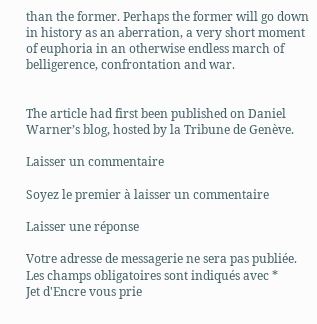than the former. Perhaps the former will go down in history as an aberration, a very short moment of euphoria in an otherwise endless march of belligerence, confrontation and war.


The article had first been published on Daniel Warner’s blog, hosted by la Tribune de Genève.

Laisser un commentaire

Soyez le premier à laisser un commentaire

Laisser une réponse

Votre adresse de messagerie ne sera pas publiée. Les champs obligatoires sont indiqués avec *
Jet d'Encre vous prie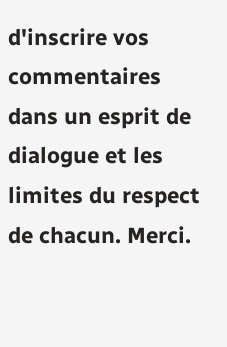d'inscrire vos commentaires dans un esprit de dialogue et les limites du respect de chacun. Merci.